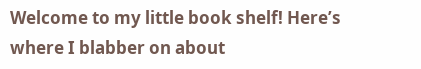Welcome to my little book shelf! Here’s where I blabber on about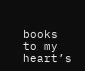books to my heart’s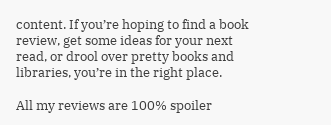content. If you’re hoping to find a book review, get some ideas for your next read, or drool over pretty books and libraries, you’re in the right place.

All my reviews are 100% spoiler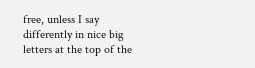free, unless I say differently in nice big letters at the top of the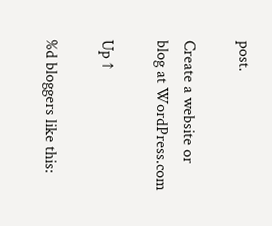post.

Create a website or blog at WordPress.com

Up ↑

%d bloggers like this: